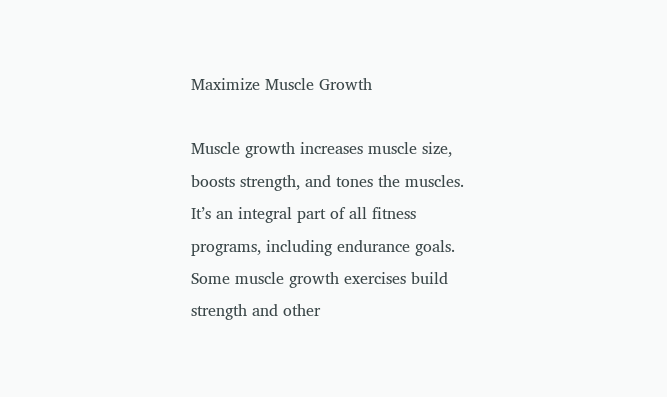Maximize Muscle Growth

Muscle growth increases muscle size, boosts strength, and tones the muscles. It’s an integral part of all fitness programs, including endurance goals. Some muscle growth exercises build strength and other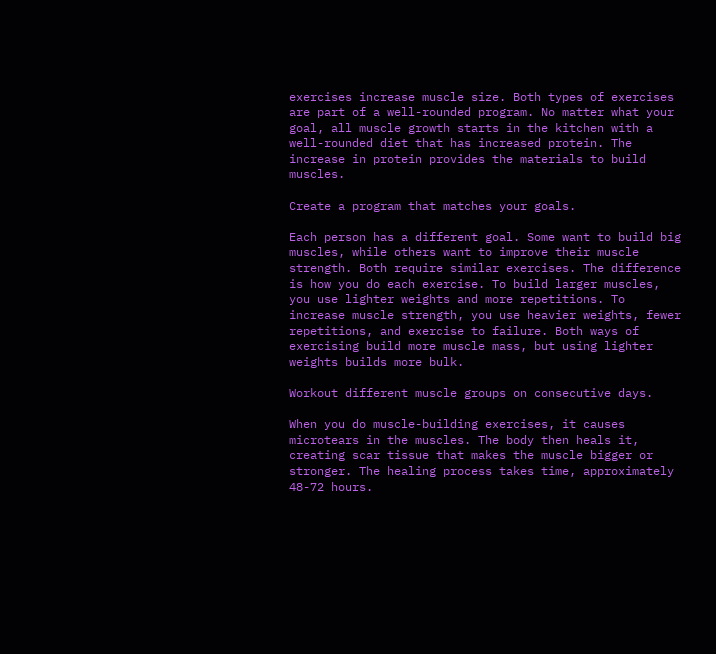exercises increase muscle size. Both types of exercises are part of a well-rounded program. No matter what your goal, all muscle growth starts in the kitchen with a well-rounded diet that has increased protein. The increase in protein provides the materials to build muscles.

Create a program that matches your goals.

Each person has a different goal. Some want to build big muscles, while others want to improve their muscle strength. Both require similar exercises. The difference is how you do each exercise. To build larger muscles, you use lighter weights and more repetitions. To increase muscle strength, you use heavier weights, fewer repetitions, and exercise to failure. Both ways of exercising build more muscle mass, but using lighter weights builds more bulk.

Workout different muscle groups on consecutive days.

When you do muscle-building exercises, it causes microtears in the muscles. The body then heals it, creating scar tissue that makes the muscle bigger or stronger. The healing process takes time, approximately 48-72 hours.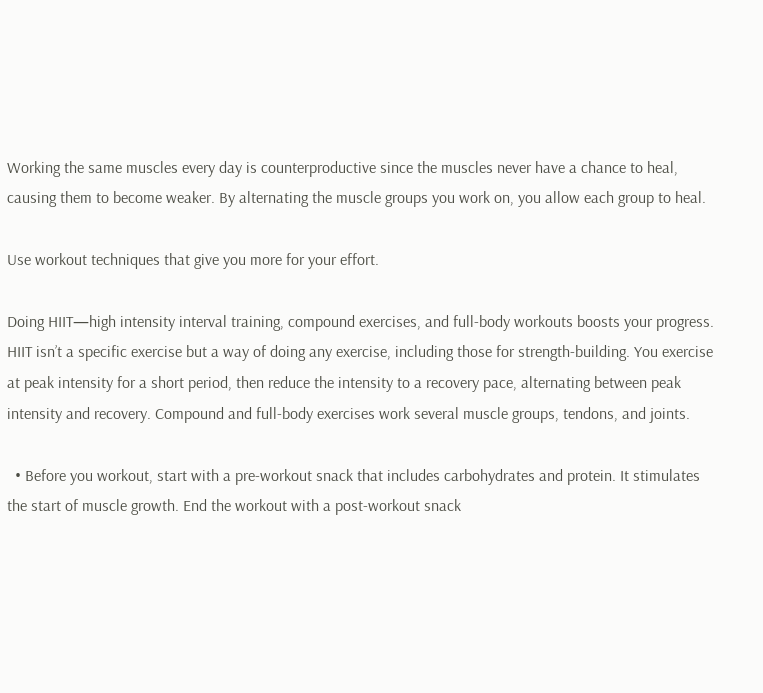Working the same muscles every day is counterproductive since the muscles never have a chance to heal, causing them to become weaker. By alternating the muscle groups you work on, you allow each group to heal.

Use workout techniques that give you more for your effort.

Doing HIIT—high intensity interval training, compound exercises, and full-body workouts boosts your progress. HIIT isn’t a specific exercise but a way of doing any exercise, including those for strength-building. You exercise at peak intensity for a short period, then reduce the intensity to a recovery pace, alternating between peak intensity and recovery. Compound and full-body exercises work several muscle groups, tendons, and joints.

  • Before you workout, start with a pre-workout snack that includes carbohydrates and protein. It stimulates the start of muscle growth. End the workout with a post-workout snack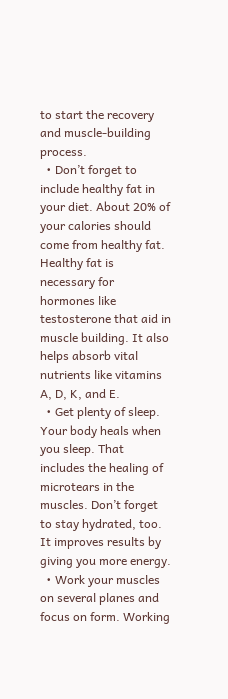to start the recovery and muscle-building process.
  • Don’t forget to include healthy fat in your diet. About 20% of your calories should come from healthy fat. Healthy fat is necessary for hormones like testosterone that aid in muscle building. It also helps absorb vital nutrients like vitamins A, D, K, and E.
  • Get plenty of sleep. Your body heals when you sleep. That includes the healing of microtears in the muscles. Don’t forget to stay hydrated, too. It improves results by giving you more energy.
  • Work your muscles on several planes and focus on form. Working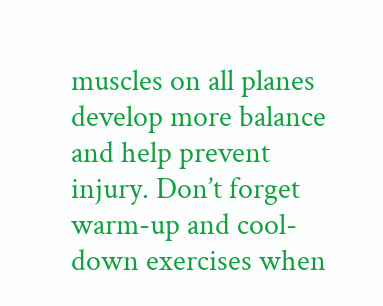muscles on all planes develop more balance and help prevent injury. Don’t forget warm-up and cool-down exercises when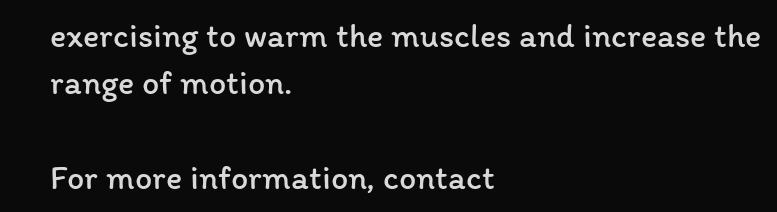exercising to warm the muscles and increase the range of motion.

For more information, contact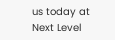us today at Next Level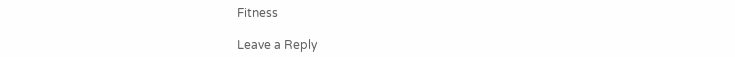Fitness

Leave a Reply